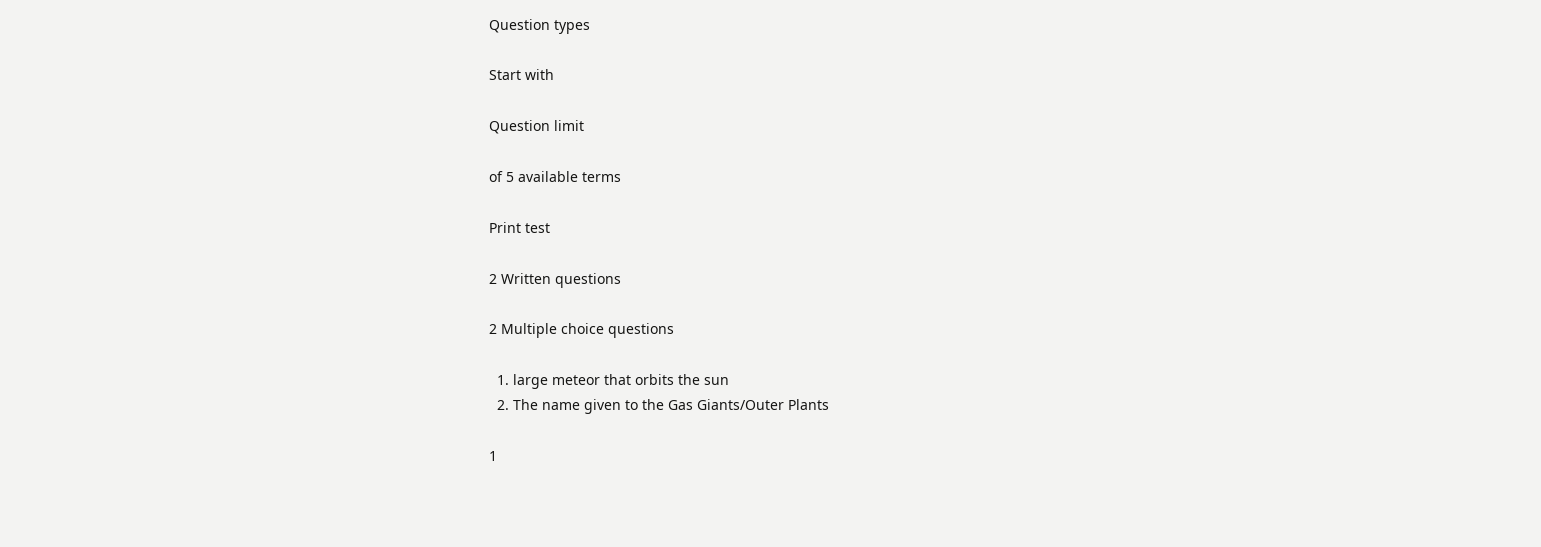Question types

Start with

Question limit

of 5 available terms

Print test

2 Written questions

2 Multiple choice questions

  1. large meteor that orbits the sun
  2. The name given to the Gas Giants/Outer Plants

1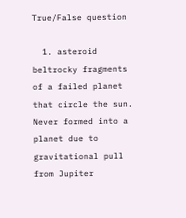True/False question

  1. asteroid beltrocky fragments of a failed planet that circle the sun. Never formed into a planet due to gravitational pull from Jupiter